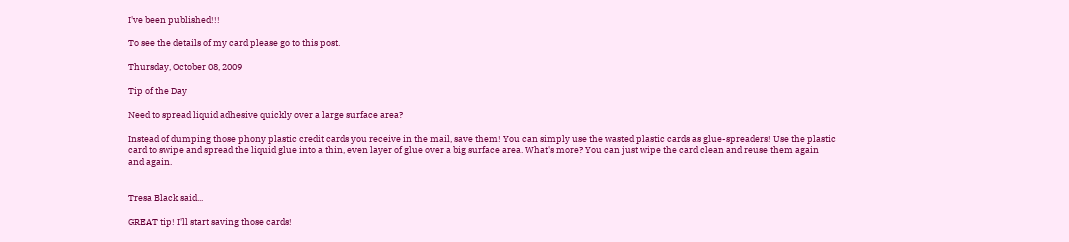I've been published!!!

To see the details of my card please go to this post.

Thursday, October 08, 2009

Tip of the Day

Need to spread liquid adhesive quickly over a large surface area?

Instead of dumping those phony plastic credit cards you receive in the mail, save them! You can simply use the wasted plastic cards as glue-spreaders! Use the plastic card to swipe and spread the liquid glue into a thin, even layer of glue over a big surface area. What's more? You can just wipe the card clean and reuse them again and again.


Tresa Black said...

GREAT tip! I'll start saving those cards!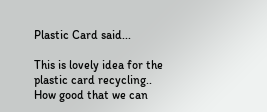Plastic Card said...

This is lovely idea for the plastic card recycling.. How good that we can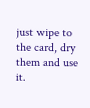just wipe to the card, dry them and use it.